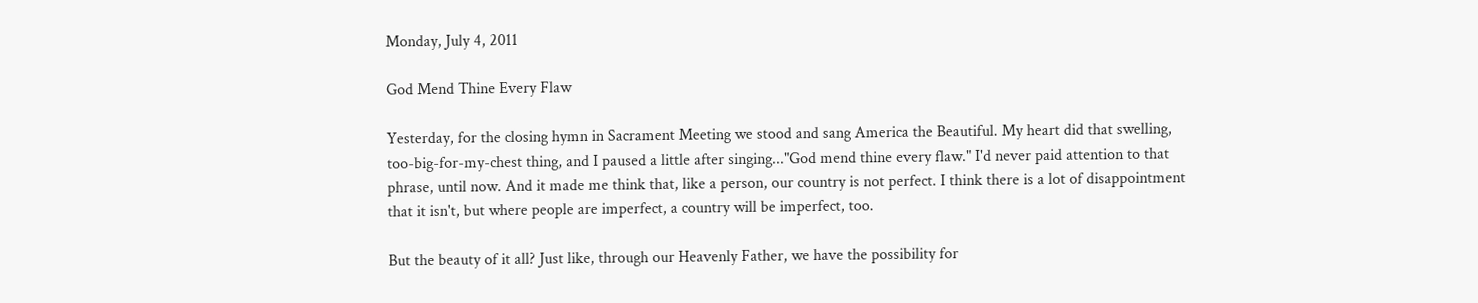Monday, July 4, 2011

God Mend Thine Every Flaw

Yesterday, for the closing hymn in Sacrament Meeting we stood and sang America the Beautiful. My heart did that swelling, too-big-for-my-chest thing, and I paused a little after singing..."God mend thine every flaw." I'd never paid attention to that phrase, until now. And it made me think that, like a person, our country is not perfect. I think there is a lot of disappointment that it isn't, but where people are imperfect, a country will be imperfect, too.

But the beauty of it all? Just like, through our Heavenly Father, we have the possibility for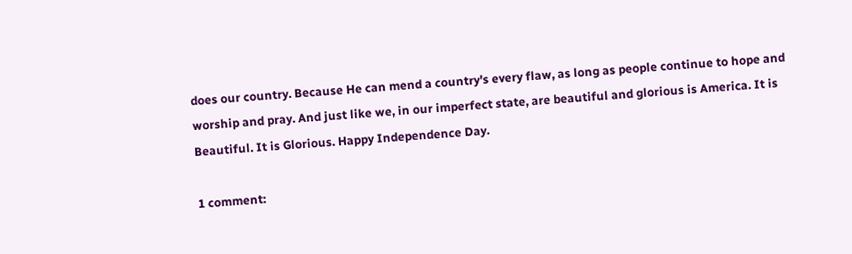does our country. Because He can mend a country's every flaw, as long as people continue to hope and worship and pray. And just like we, in our imperfect state, are beautiful and glorious is America. It is Beautiful. It is Glorious. Happy Independence Day.

1 comment: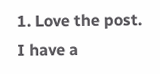1. Love the post. I have a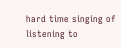hard time singing of listening to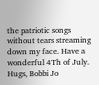the patriotic songs without tears streaming down my face. Have a wonderful 4Th of July. Hugs, Bobbi Jo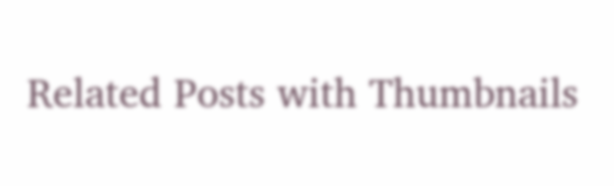Related Posts with Thumbnails